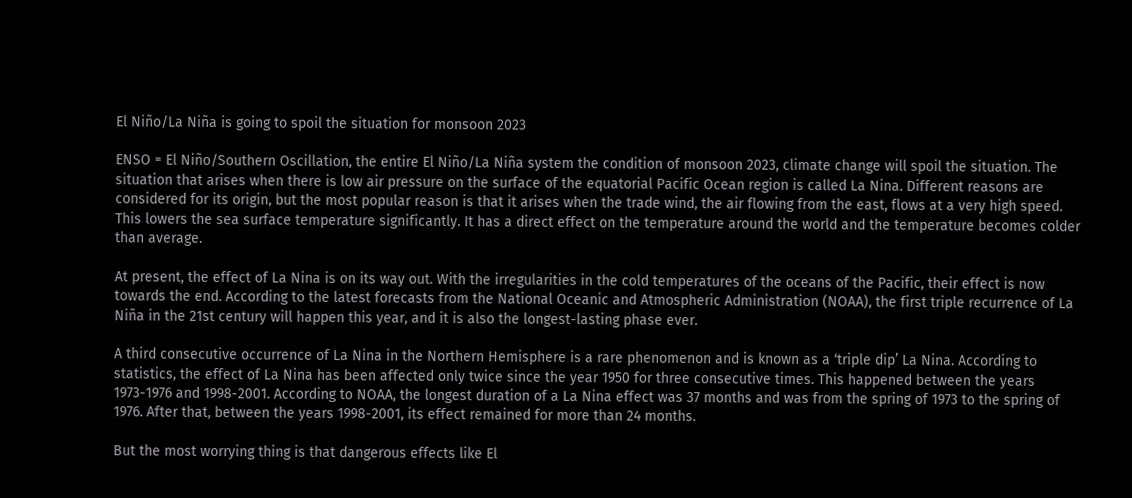El Niño/La Niña is going to spoil the situation for monsoon 2023

ENSO = El Niño/Southern Oscillation, the entire El Niño/La Niña system the condition of monsoon 2023, climate change will spoil the situation. The situation that arises when there is low air pressure on the surface of the equatorial Pacific Ocean region is called La Nina. Different reasons are considered for its origin, but the most popular reason is that it arises when the trade wind, the air flowing from the east, flows at a very high speed. This lowers the sea surface temperature significantly. It has a direct effect on the temperature around the world and the temperature becomes colder than average.

At present, the effect of La Nina is on its way out. With the irregularities in the cold temperatures of the oceans of the Pacific, their effect is now towards the end. According to the latest forecasts from the National Oceanic and Atmospheric Administration (NOAA), the first triple recurrence of La Niña in the 21st century will happen this year, and it is also the longest-lasting phase ever.

A third consecutive occurrence of La Nina in the Northern Hemisphere is a rare phenomenon and is known as a ‘triple dip’ La Nina. According to statistics, the effect of La Nina has been affected only twice since the year 1950 for three consecutive times. This happened between the years 1973-1976 and 1998-2001. According to NOAA, the longest duration of a La Nina effect was 37 months and was from the spring of 1973 to the spring of 1976. After that, between the years 1998-2001, its effect remained for more than 24 months.

But the most worrying thing is that dangerous effects like El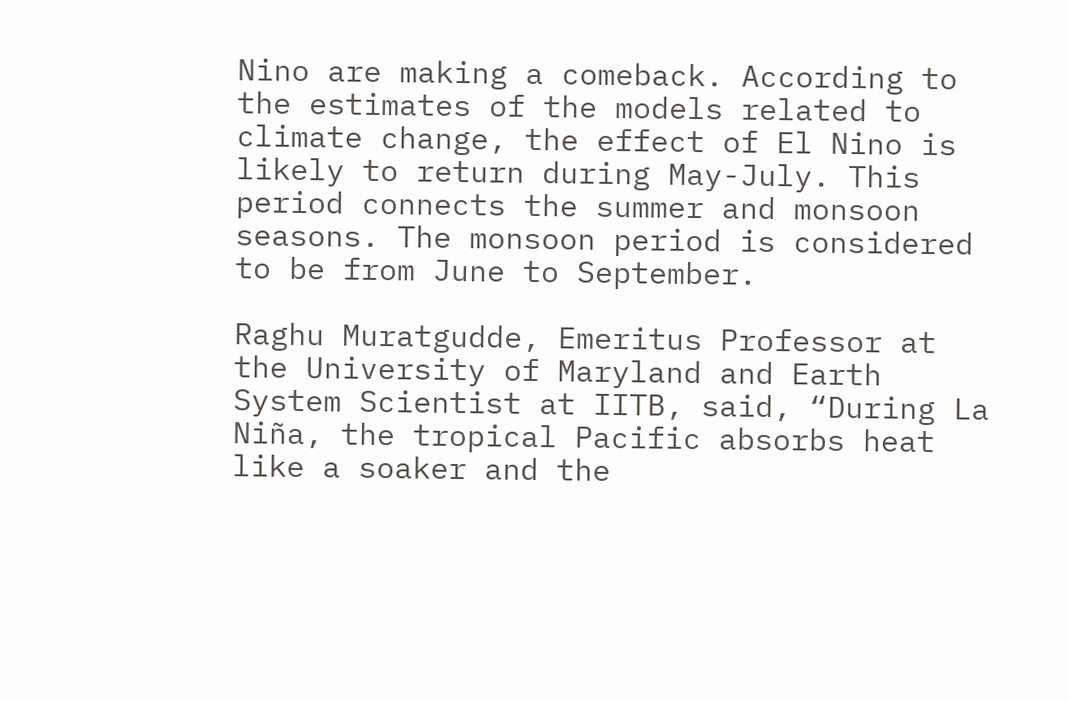Nino are making a comeback. According to the estimates of the models related to climate change, the effect of El Nino is likely to return during May-July. This period connects the summer and monsoon seasons. The monsoon period is considered to be from June to September.

Raghu Muratgudde, Emeritus Professor at the University of Maryland and Earth System Scientist at IITB, said, “During La Niña, the tropical Pacific absorbs heat like a soaker and the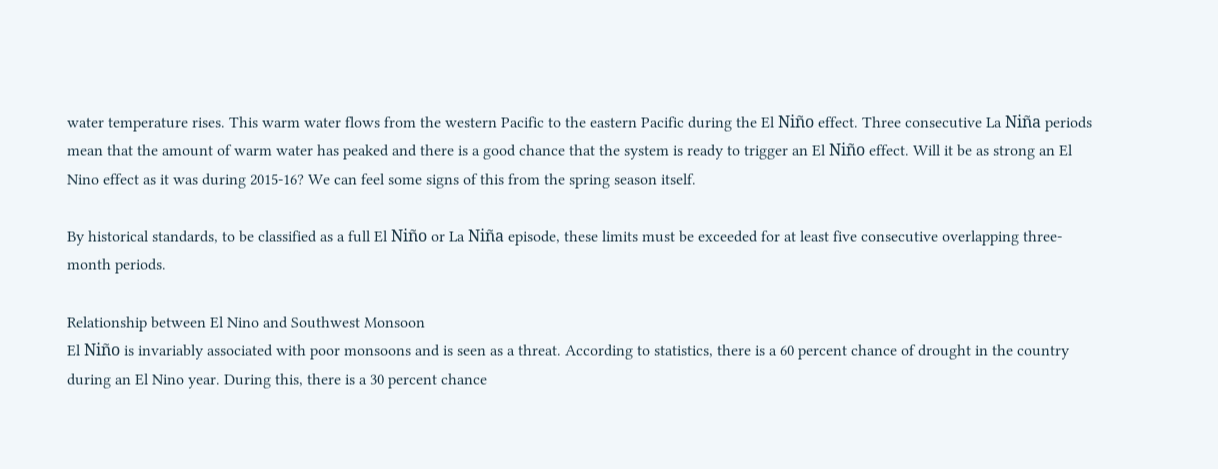water temperature rises. This warm water flows from the western Pacific to the eastern Pacific during the El Niño effect. Three consecutive La Niña periods mean that the amount of warm water has peaked and there is a good chance that the system is ready to trigger an El Niño effect. Will it be as strong an El Nino effect as it was during 2015-16? We can feel some signs of this from the spring season itself.

By historical standards, to be classified as a full El Niño or La Niña episode, these limits must be exceeded for at least five consecutive overlapping three-month periods.

Relationship between El Nino and Southwest Monsoon
El Niño is invariably associated with poor monsoons and is seen as a threat. According to statistics, there is a 60 percent chance of drought in the country during an El Nino year. During this, there is a 30 percent chance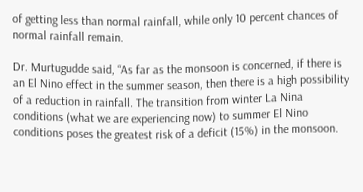of getting less than normal rainfall, while only 10 percent chances of normal rainfall remain.

Dr. Murtugudde said, “As far as the monsoon is concerned, if there is an El Nino effect in the summer season, then there is a high possibility of a reduction in rainfall. The transition from winter La Nina conditions (what we are experiencing now) to summer El Nino conditions poses the greatest risk of a deficit (15%) in the monsoon.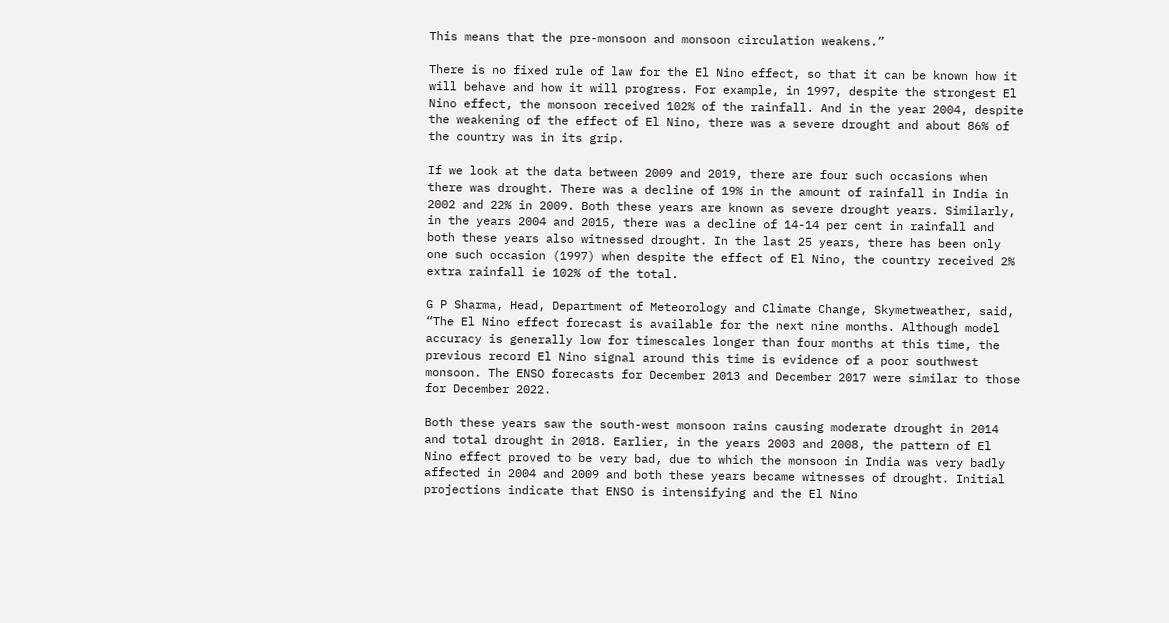This means that the pre-monsoon and monsoon circulation weakens.”

There is no fixed rule of law for the El Nino effect, so that it can be known how it will behave and how it will progress. For example, in 1997, despite the strongest El Nino effect, the monsoon received 102% of the rainfall. And in the year 2004, despite the weakening of the effect of El Nino, there was a severe drought and about 86% of the country was in its grip.

If we look at the data between 2009 and 2019, there are four such occasions when there was drought. There was a decline of 19% in the amount of rainfall in India in 2002 and 22% in 2009. Both these years are known as severe drought years. Similarly, in the years 2004 and 2015, there was a decline of 14-14 per cent in rainfall and both these years also witnessed drought. In the last 25 years, there has been only one such occasion (1997) when despite the effect of El Nino, the country received 2% extra rainfall ie 102% of the total.

G P Sharma, Head, Department of Meteorology and Climate Change, Skymetweather, said, “The El Nino effect forecast is available for the next nine months. Although model accuracy is generally low for timescales longer than four months at this time, the previous record El Nino signal around this time is evidence of a poor southwest monsoon. The ENSO forecasts for December 2013 and December 2017 were similar to those for December 2022.

Both these years saw the south-west monsoon rains causing moderate drought in 2014 and total drought in 2018. Earlier, in the years 2003 and 2008, the pattern of El Nino effect proved to be very bad, due to which the monsoon in India was very badly affected in 2004 and 2009 and both these years became witnesses of drought. Initial projections indicate that ENSO is intensifying and the El Nino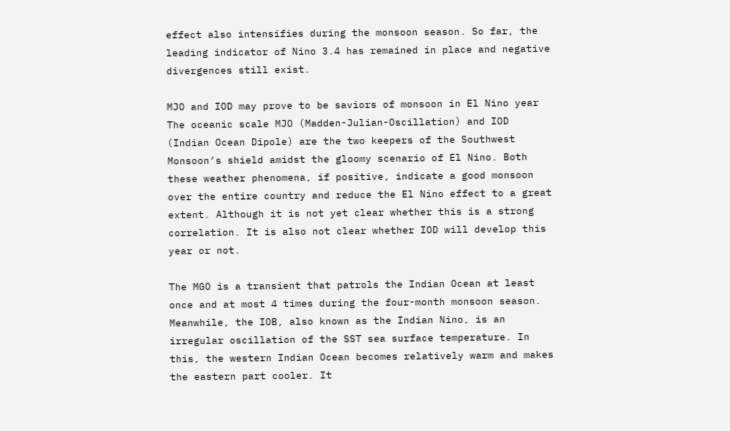effect also intensifies during the monsoon season. So far, the leading indicator of Nino 3.4 has remained in place and negative divergences still exist.

MJO and IOD may prove to be saviors of monsoon in El Nino year
The oceanic scale MJO (Madden-Julian-Oscillation) and IOD (Indian Ocean Dipole) are the two keepers of the Southwest Monsoon’s shield amidst the gloomy scenario of El Nino. Both these weather phenomena, if positive, indicate a good monsoon over the entire country and reduce the El Nino effect to a great extent. Although it is not yet clear whether this is a strong correlation. It is also not clear whether IOD will develop this year or not.

The MGO is a transient that patrols the Indian Ocean at least once and at most 4 times during the four-month monsoon season. Meanwhile, the IOB, also known as the Indian Nino, is an irregular oscillation of the SST sea surface temperature. In this, the western Indian Ocean becomes relatively warm and makes the eastern part cooler. It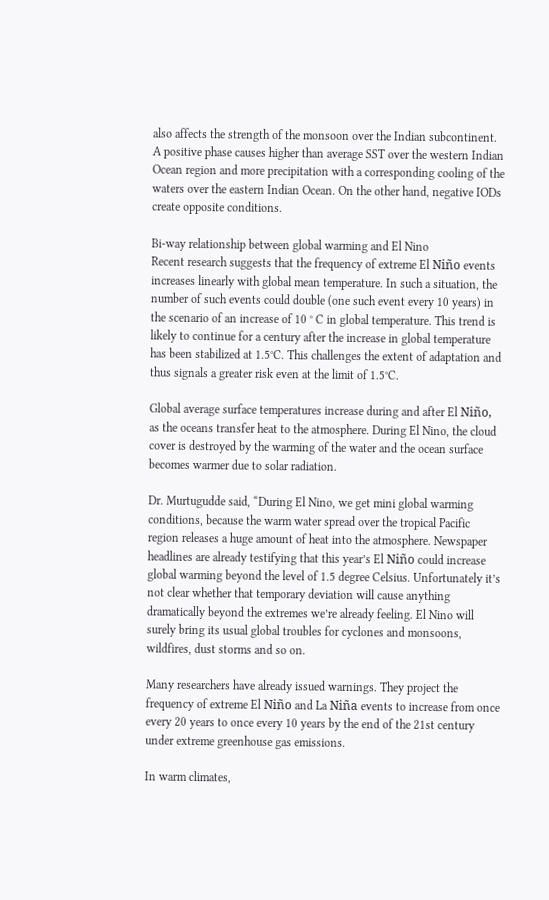also affects the strength of the monsoon over the Indian subcontinent. A positive phase causes higher than average SST over the western Indian Ocean region and more precipitation with a corresponding cooling of the waters over the eastern Indian Ocean. On the other hand, negative IODs create opposite conditions.

Bi-way relationship between global warming and El Nino
Recent research suggests that the frequency of extreme El Niño events increases linearly with global mean temperature. In such a situation, the number of such events could double (one such event every 10 years) in the scenario of an increase of 10 ° C in global temperature. This trend is likely to continue for a century after the increase in global temperature has been stabilized at 1.5°C. This challenges the extent of adaptation and thus signals a greater risk even at the limit of 1.5°C.

Global average surface temperatures increase during and after El Niño, as the oceans transfer heat to the atmosphere. During El Nino, the cloud cover is destroyed by the warming of the water and the ocean surface becomes warmer due to solar radiation.

Dr. Murtugudde said, “During El Nino, we get mini global warming conditions, because the warm water spread over the tropical Pacific region releases a huge amount of heat into the atmosphere. Newspaper headlines are already testifying that this year’s El Niño could increase global warming beyond the level of 1.5 degree Celsius. Unfortunately it’s not clear whether that temporary deviation will cause anything dramatically beyond the extremes we’re already feeling. El Nino will surely bring its usual global troubles for cyclones and monsoons, wildfires, dust storms and so on.

Many researchers have already issued warnings. They project the frequency of extreme El Niño and La Niña events to increase from once every 20 years to once every 10 years by the end of the 21st century under extreme greenhouse gas emissions.

In warm climates,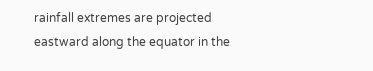rainfall extremes are projected eastward along the equator in the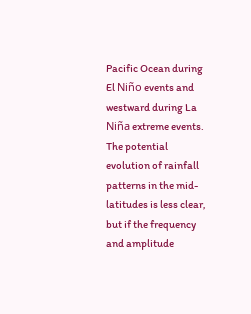Pacific Ocean during El Niño events and westward during La Niña extreme events. The potential evolution of rainfall patterns in the mid-latitudes is less clear, but if the frequency and amplitude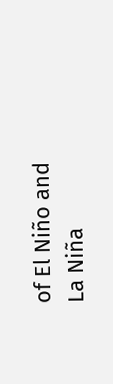of El Niño and La Niña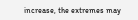increase, the extremes may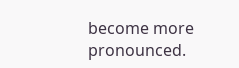become more pronounced.